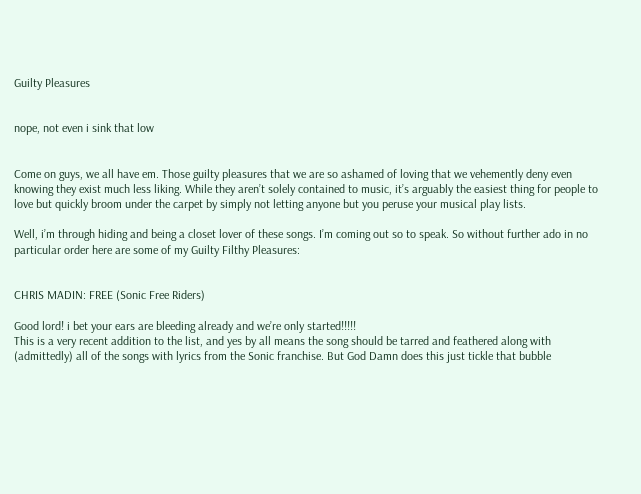Guilty Pleasures


nope, not even i sink that low


Come on guys, we all have em. Those guilty pleasures that we are so ashamed of loving that we vehemently deny even knowing they exist much less liking. While they aren’t solely contained to music, it’s arguably the easiest thing for people to love but quickly broom under the carpet by simply not letting anyone but you peruse your musical play lists.

Well, i’m through hiding and being a closet lover of these songs. I’m coming out so to speak. So without further ado in no particular order here are some of my Guilty Filthy Pleasures:


CHRIS MADIN: FREE (Sonic Free Riders)

Good lord! i bet your ears are bleeding already and we’re only started!!!!!
This is a very recent addition to the list, and yes by all means the song should be tarred and feathered along with (admittedly) all of the songs with lyrics from the Sonic franchise. But God Damn does this just tickle that bubble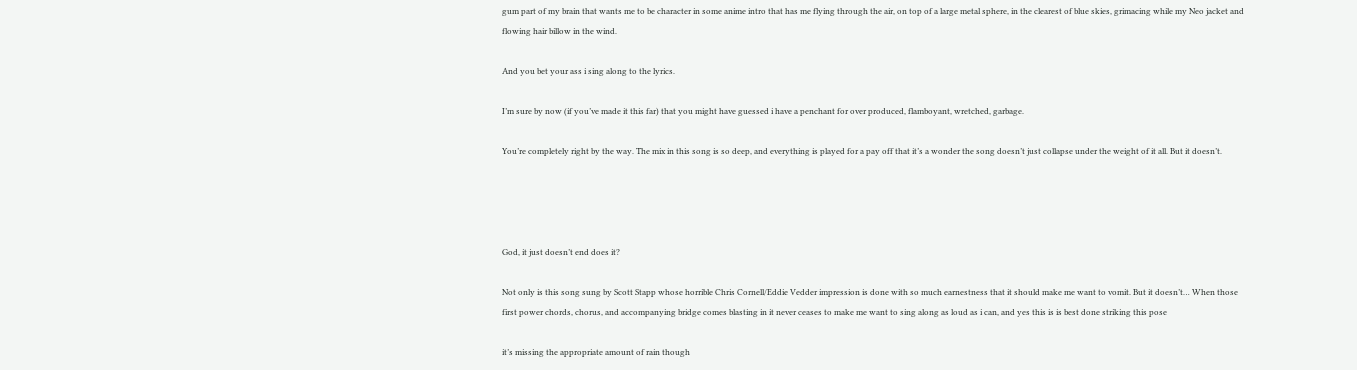gum part of my brain that wants me to be character in some anime intro that has me flying through the air, on top of a large metal sphere, in the clearest of blue skies, grimacing while my Neo jacket and flowing hair billow in the wind.

And you bet your ass i sing along to the lyrics.

I’m sure by now (if you’ve made it this far) that you might have guessed i have a penchant for over produced, flamboyant, wretched, garbage.

You’re completely right by the way. The mix in this song is so deep, and everything is played for a pay off that it’s a wonder the song doesn’t just collapse under the weight of it all. But it doesn’t.




God, it just doesn’t end does it?

Not only is this song sung by Scott Stapp whose horrible Chris Cornell/Eddie Vedder impression is done with so much earnestness that it should make me want to vomit. But it doesn’t… When those first power chords, chorus, and accompanying bridge comes blasting in it never ceases to make me want to sing along as loud as i can, and yes this is is best done striking this pose

it’s missing the appropriate amount of rain though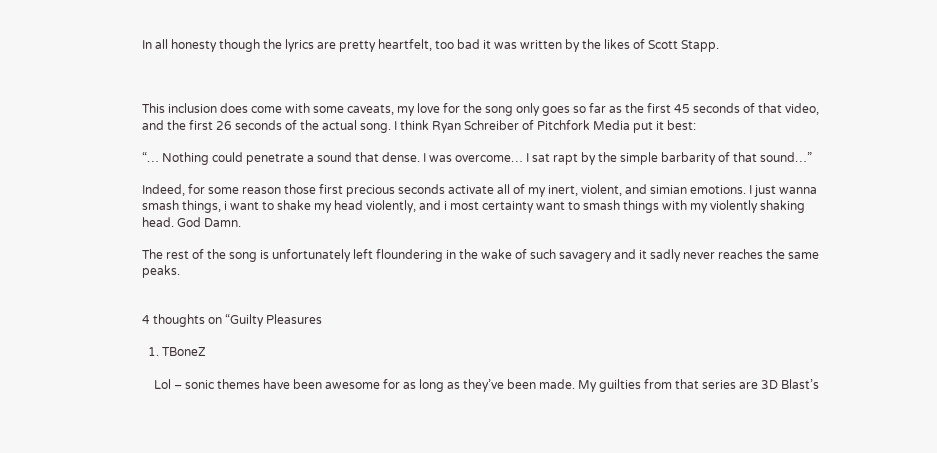In all honesty though the lyrics are pretty heartfelt, too bad it was written by the likes of Scott Stapp.



This inclusion does come with some caveats, my love for the song only goes so far as the first 45 seconds of that video, and the first 26 seconds of the actual song. I think Ryan Schreiber of Pitchfork Media put it best:

“… Nothing could penetrate a sound that dense. I was overcome… I sat rapt by the simple barbarity of that sound…”

Indeed, for some reason those first precious seconds activate all of my inert, violent, and simian emotions. I just wanna smash things, i want to shake my head violently, and i most certainty want to smash things with my violently shaking head. God Damn.

The rest of the song is unfortunately left floundering in the wake of such savagery and it sadly never reaches the same peaks.


4 thoughts on “Guilty Pleasures

  1. TBoneZ

    Lol – sonic themes have been awesome for as long as they’ve been made. My guilties from that series are 3D Blast’s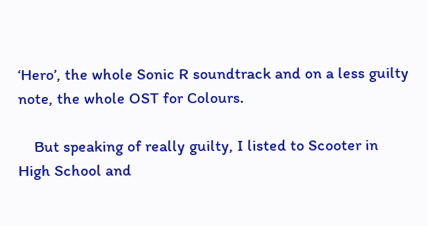‘Hero’, the whole Sonic R soundtrack and on a less guilty note, the whole OST for Colours.

    But speaking of really guilty, I listed to Scooter in High School and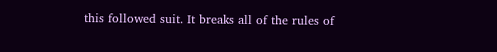this followed suit. It breaks all of the rules of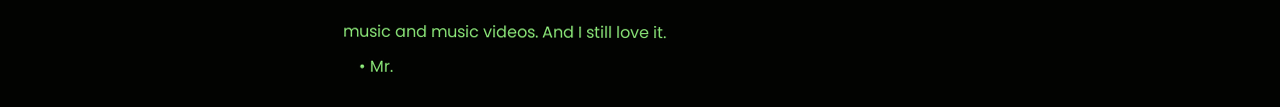music and music videos. And I still love it.

    • Mr.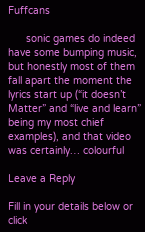Fuffcans

      sonic games do indeed have some bumping music, but honestly most of them fall apart the moment the lyrics start up (“it doesn’t Matter” and “live and learn” being my most chief examples), and that video was certainly… colourful

Leave a Reply

Fill in your details below or click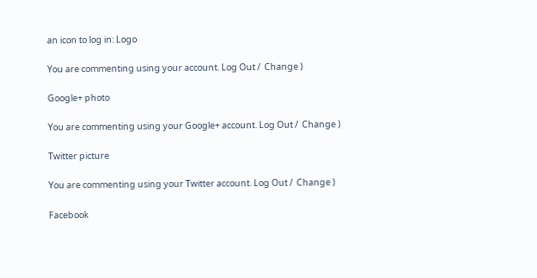an icon to log in: Logo

You are commenting using your account. Log Out /  Change )

Google+ photo

You are commenting using your Google+ account. Log Out /  Change )

Twitter picture

You are commenting using your Twitter account. Log Out /  Change )

Facebook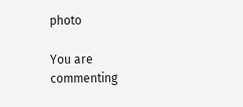photo

You are commenting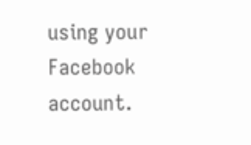using your Facebook account.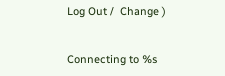Log Out /  Change )


Connecting to %s